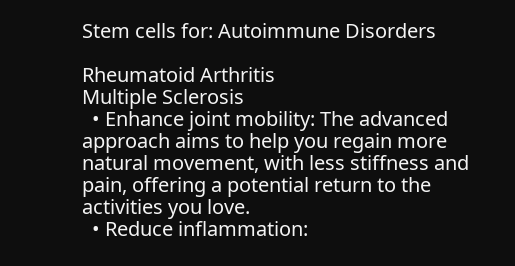Stem cells for: Autoimmune Disorders

Rheumatoid Arthritis
Multiple Sclerosis
  • Enhance joint mobility: The advanced approach aims to help you regain more natural movement, with less stiffness and pain, offering a potential return to the activities you love.
  • Reduce inflammation: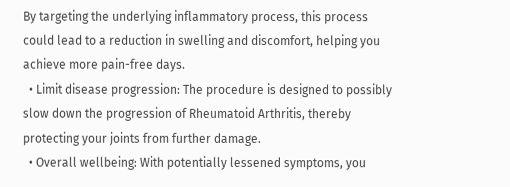By targeting the underlying inflammatory process, this process could lead to a reduction in swelling and discomfort, helping you achieve more pain-free days.
  • Limit disease progression: The procedure is designed to possibly slow down the progression of Rheumatoid Arthritis, thereby protecting your joints from further damage.
  • Overall wellbeing: With potentially lessened symptoms, you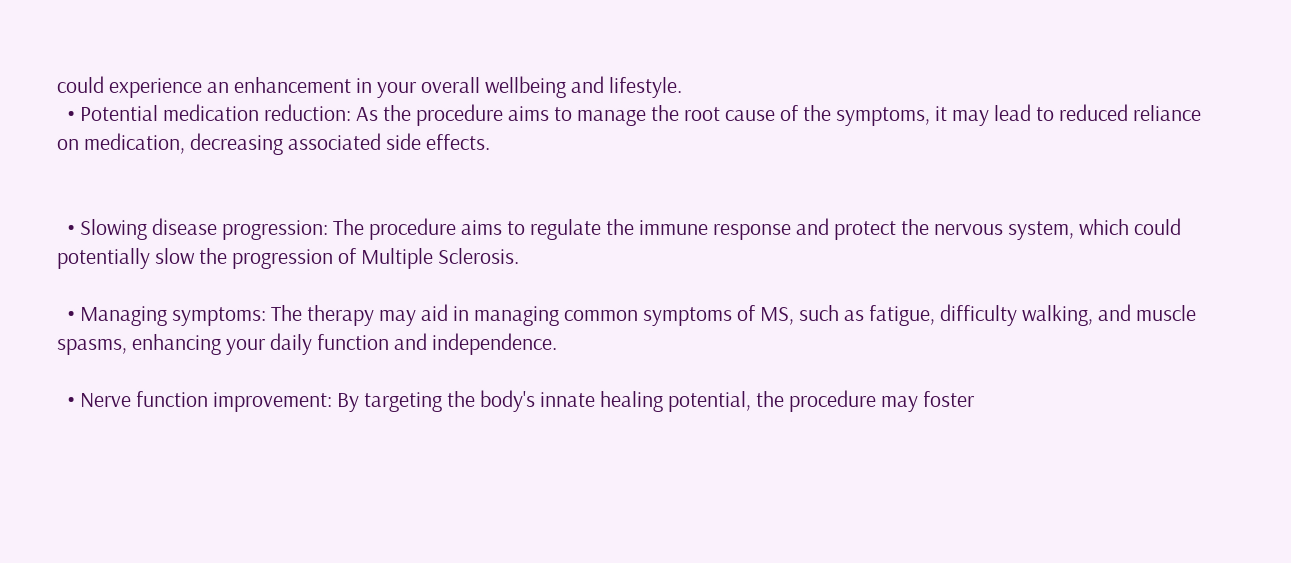could experience an enhancement in your overall wellbeing and lifestyle.
  • Potential medication reduction: As the procedure aims to manage the root cause of the symptoms, it may lead to reduced reliance on medication, decreasing associated side effects.


  • Slowing disease progression: The procedure aims to regulate the immune response and protect the nervous system, which could potentially slow the progression of Multiple Sclerosis.

  • Managing symptoms: The therapy may aid in managing common symptoms of MS, such as fatigue, difficulty walking, and muscle spasms, enhancing your daily function and independence.

  • Nerve function improvement: By targeting the body's innate healing potential, the procedure may foster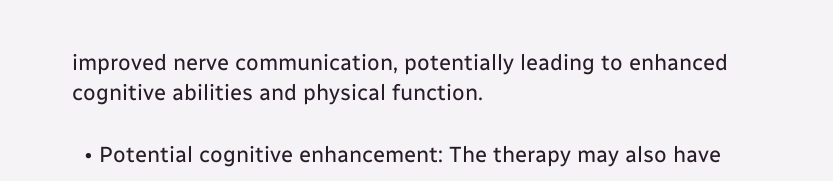improved nerve communication, potentially leading to enhanced cognitive abilities and physical function.

  • Potential cognitive enhancement: The therapy may also have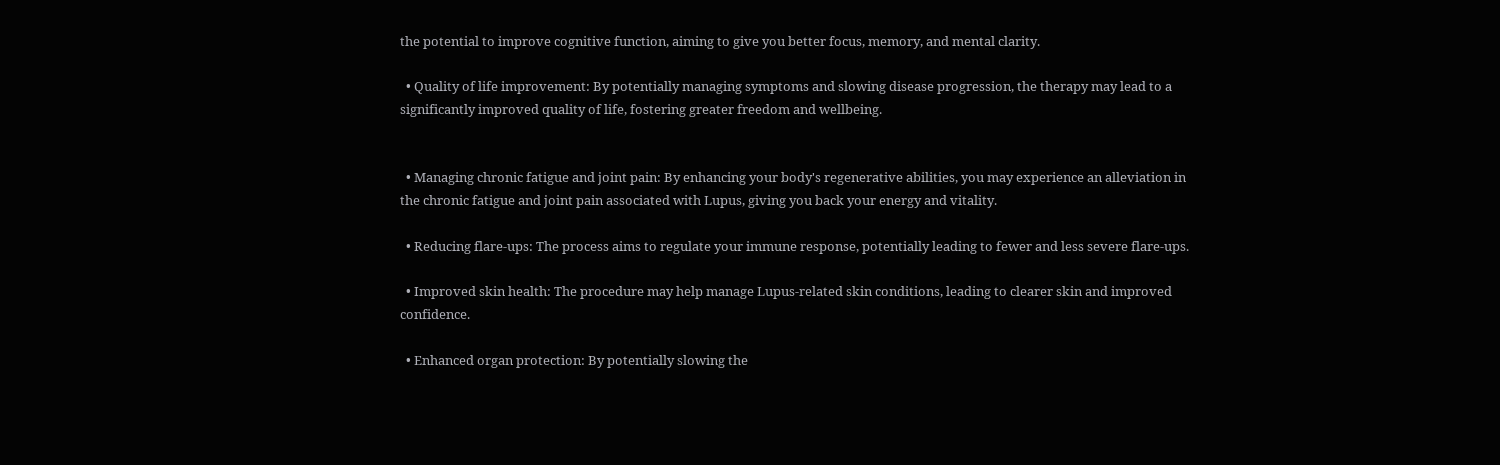the potential to improve cognitive function, aiming to give you better focus, memory, and mental clarity.

  • Quality of life improvement: By potentially managing symptoms and slowing disease progression, the therapy may lead to a significantly improved quality of life, fostering greater freedom and wellbeing.


  • Managing chronic fatigue and joint pain: By enhancing your body's regenerative abilities, you may experience an alleviation in the chronic fatigue and joint pain associated with Lupus, giving you back your energy and vitality.

  • Reducing flare-ups: The process aims to regulate your immune response, potentially leading to fewer and less severe flare-ups.

  • Improved skin health: The procedure may help manage Lupus-related skin conditions, leading to clearer skin and improved confidence.

  • Enhanced organ protection: By potentially slowing the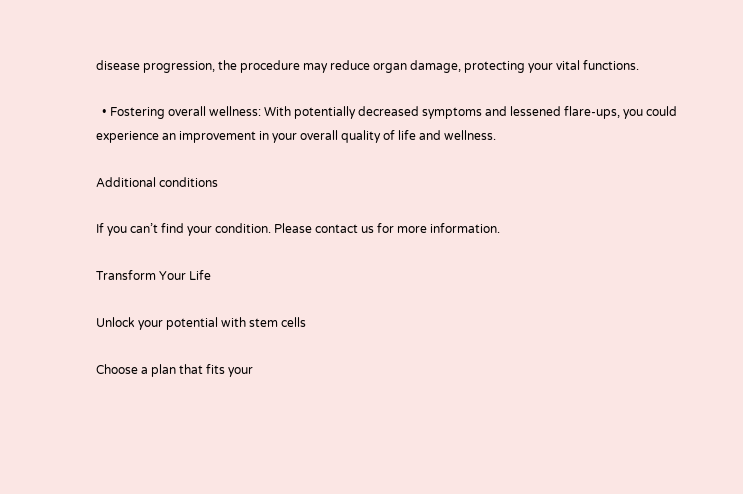disease progression, the procedure may reduce organ damage, protecting your vital functions.

  • Fostering overall wellness: With potentially decreased symptoms and lessened flare-ups, you could experience an improvement in your overall quality of life and wellness.

Additional conditions

If you can’t find your condition. Please contact us for more information.

Transform Your Life

Unlock your potential with stem cells

Choose a plan that fits your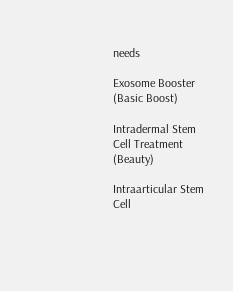needs

Exosome Booster (Basic Boost)

Intradermal Stem Cell Treatment (Beauty)

Intraarticular Stem Cell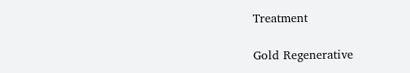Treatment

Gold Regenerative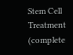Stem Cell Treatment (complete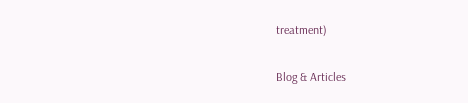treatment)

Blog & Articles